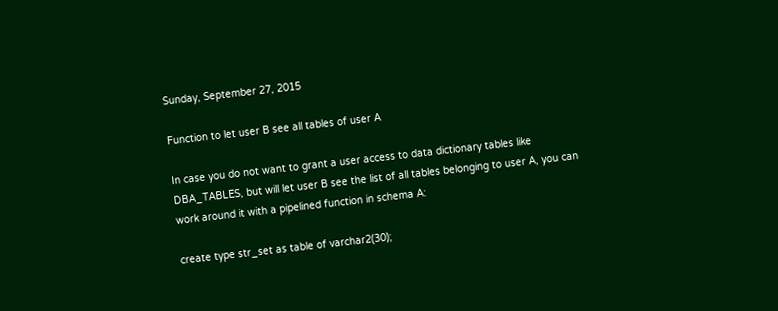Sunday, September 27, 2015

Function to let user B see all tables of user A

In case you do not want to grant a user access to data dictionary tables like DBA_TABLES, but will let user B see the list of all tables belonging to user A, you can work around it with a pipelined function in schema A:

create type str_set as table of varchar2(30);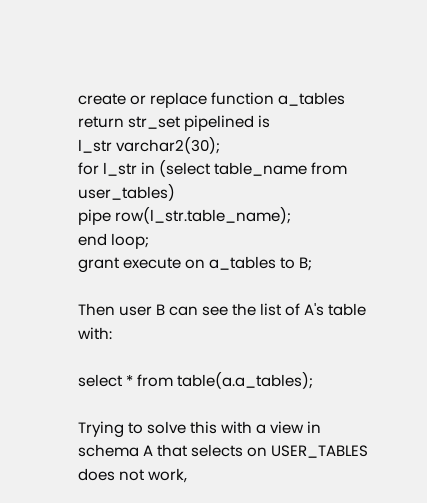create or replace function a_tables return str_set pipelined is
l_str varchar2(30);
for l_str in (select table_name from user_tables)
pipe row(l_str.table_name);
end loop;
grant execute on a_tables to B;

Then user B can see the list of A's table with:

select * from table(a.a_tables);

Trying to solve this with a view in schema A that selects on USER_TABLES does not work,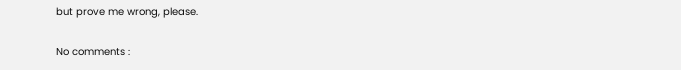but prove me wrong, please.

No comments :